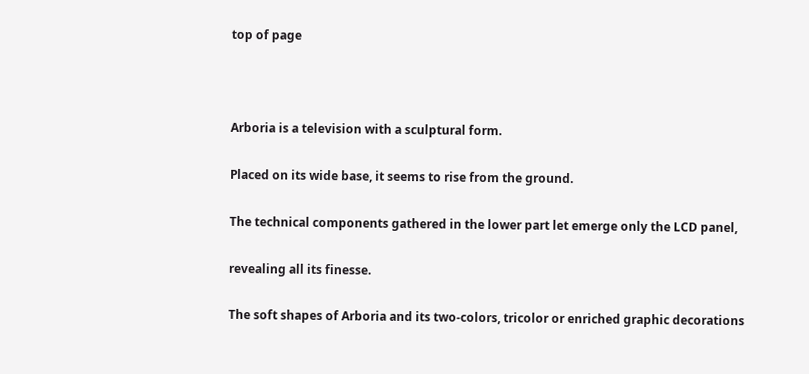top of page



Arboria is a television with a sculptural form.

Placed on its wide base, it seems to rise from the ground.

The technical components gathered in the lower part let emerge only the LCD panel,

revealing all its finesse.

The soft shapes of Arboria and its two-colors, tricolor or enriched graphic decorations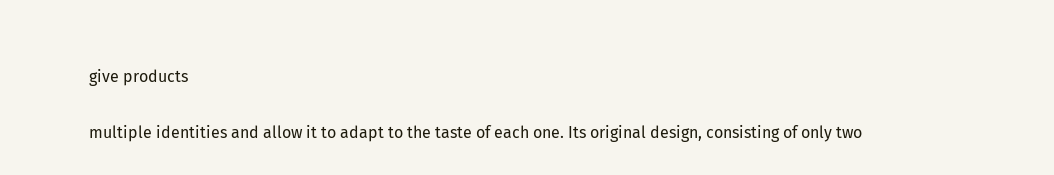give products

multiple identities and allow it to adapt to the taste of each one. Its original design, consisting of only two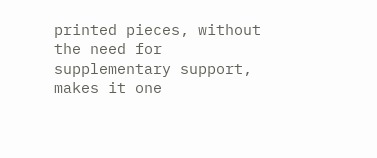printed pieces, without the need for supplementary support, makes it one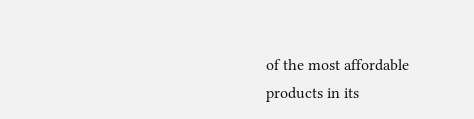of the most affordable products in its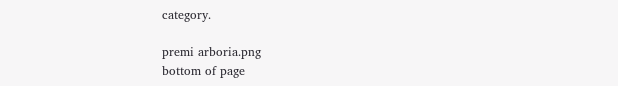category.

premi arboria.png
bottom of page